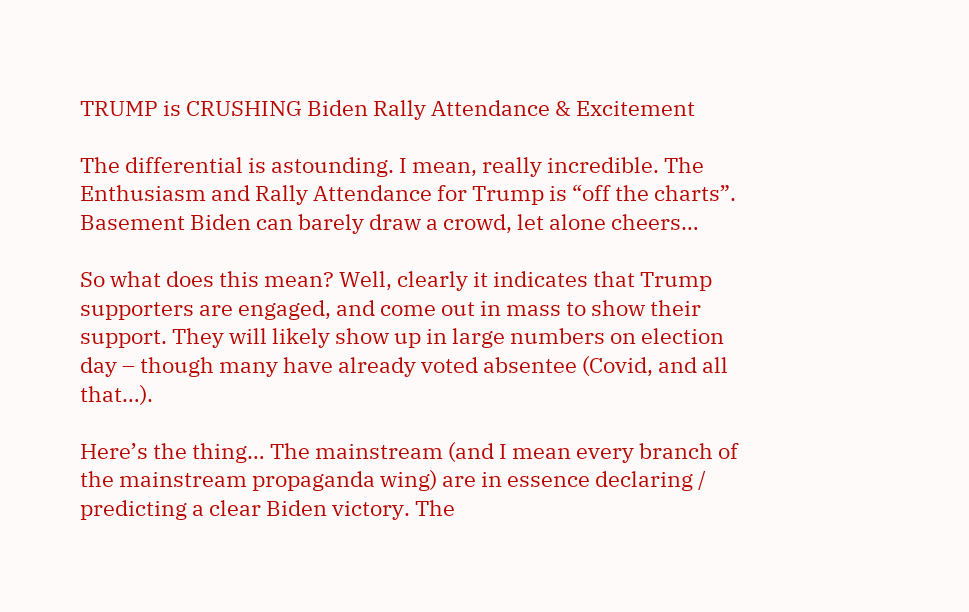TRUMP is CRUSHING Biden Rally Attendance & Excitement

The differential is astounding. I mean, really incredible. The Enthusiasm and Rally Attendance for Trump is “off the charts”. Basement Biden can barely draw a crowd, let alone cheers…

So what does this mean? Well, clearly it indicates that Trump supporters are engaged, and come out in mass to show their support. They will likely show up in large numbers on election day – though many have already voted absentee (Covid, and all that…).

Here’s the thing… The mainstream (and I mean every branch of the mainstream propaganda wing) are in essence declaring / predicting a clear Biden victory. The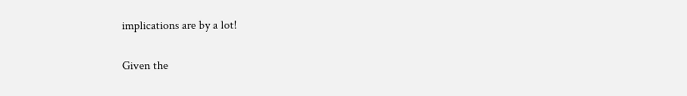implications are by a lot!

Given the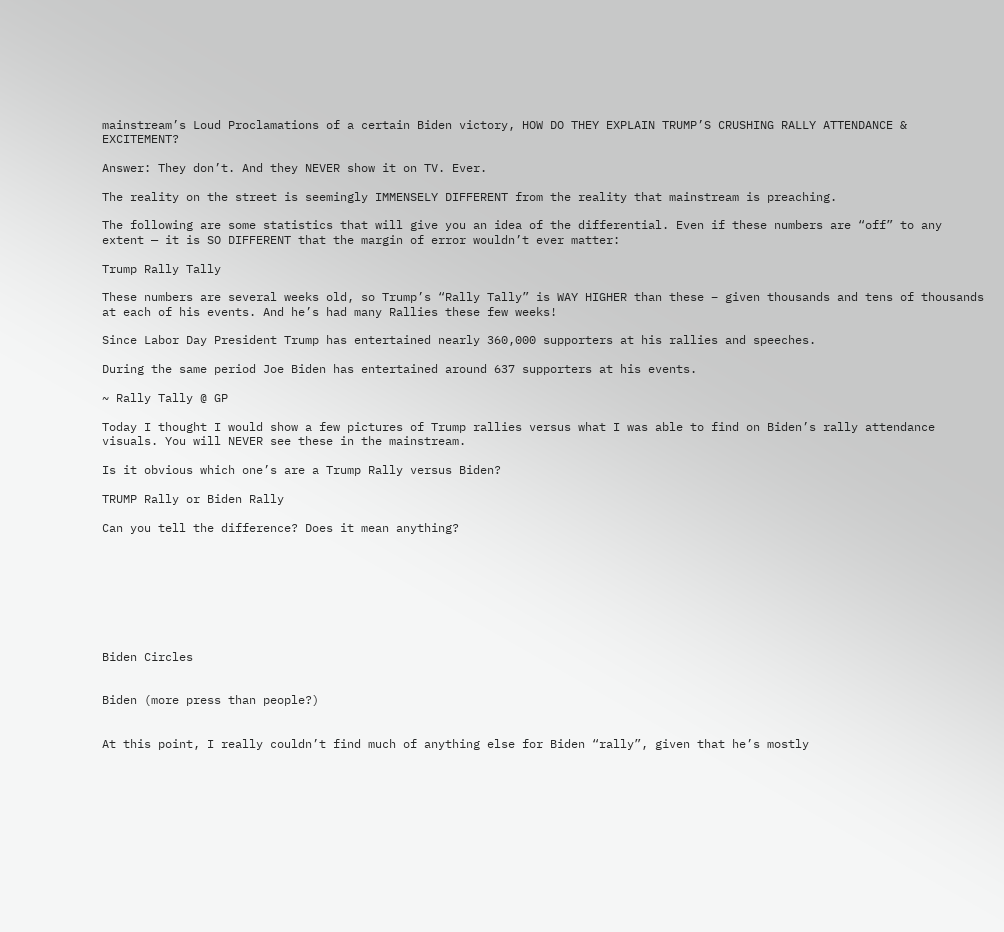mainstream’s Loud Proclamations of a certain Biden victory, HOW DO THEY EXPLAIN TRUMP’S CRUSHING RALLY ATTENDANCE & EXCITEMENT?

Answer: They don’t. And they NEVER show it on TV. Ever.

The reality on the street is seemingly IMMENSELY DIFFERENT from the reality that mainstream is preaching.

The following are some statistics that will give you an idea of the differential. Even if these numbers are “off” to any extent — it is SO DIFFERENT that the margin of error wouldn’t ever matter:

Trump Rally Tally

These numbers are several weeks old, so Trump’s “Rally Tally” is WAY HIGHER than these – given thousands and tens of thousands at each of his events. And he’s had many Rallies these few weeks!

Since Labor Day President Trump has entertained nearly 360,000 supporters at his rallies and speeches.

During the same period Joe Biden has entertained around 637 supporters at his events.

~ Rally Tally @ GP

Today I thought I would show a few pictures of Trump rallies versus what I was able to find on Biden’s rally attendance visuals. You will NEVER see these in the mainstream.

Is it obvious which one’s are a Trump Rally versus Biden?

TRUMP Rally or Biden Rally

Can you tell the difference? Does it mean anything?








Biden Circles


Biden (more press than people?)


At this point, I really couldn’t find much of anything else for Biden “rally”, given that he’s mostly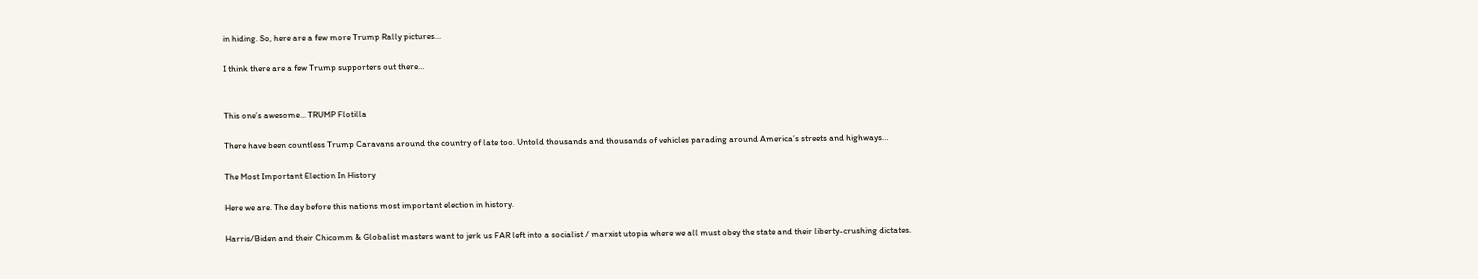in hiding. So, here are a few more Trump Rally pictures…

I think there are a few Trump supporters out there…


This one’s awesome… TRUMP Flotilla

There have been countless Trump Caravans around the country of late too. Untold thousands and thousands of vehicles parading around America’s streets and highways…

The Most Important Election In History

Here we are. The day before this nations most important election in history.

Harris/Biden and their Chicomm & Globalist masters want to jerk us FAR left into a socialist / marxist utopia where we all must obey the state and their liberty-crushing dictates.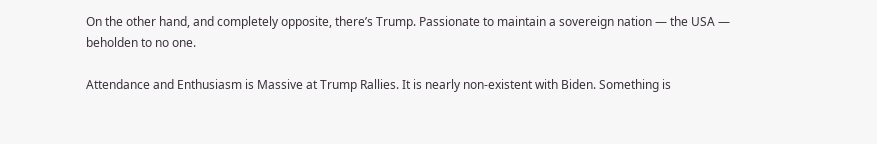On the other hand, and completely opposite, there’s Trump. Passionate to maintain a sovereign nation — the USA — beholden to no one.

Attendance and Enthusiasm is Massive at Trump Rallies. It is nearly non-existent with Biden. Something is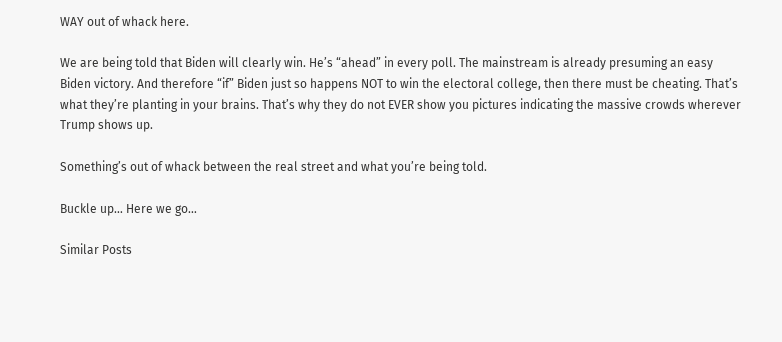WAY out of whack here.

We are being told that Biden will clearly win. He’s “ahead” in every poll. The mainstream is already presuming an easy Biden victory. And therefore “if” Biden just so happens NOT to win the electoral college, then there must be cheating. That’s what they’re planting in your brains. That’s why they do not EVER show you pictures indicating the massive crowds wherever Trump shows up.

Something’s out of whack between the real street and what you’re being told.

Buckle up… Here we go…

Similar Posts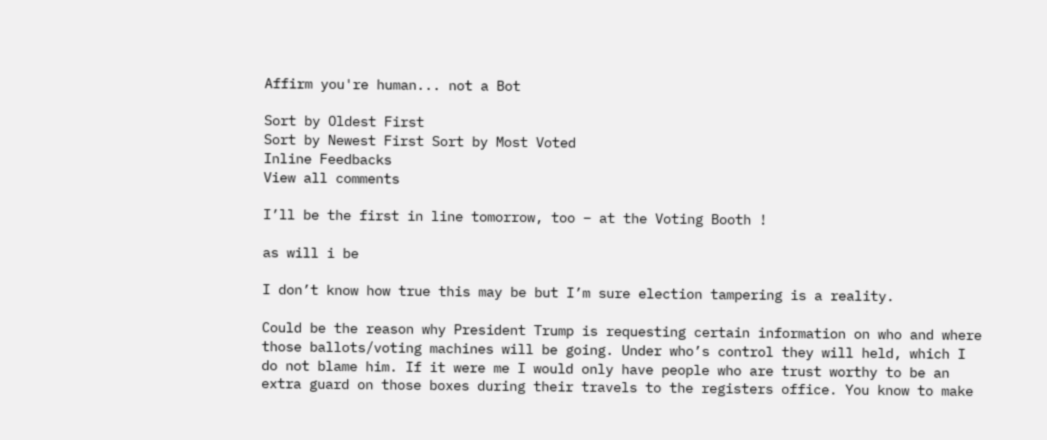Affirm you're human... not a Bot

Sort by Oldest First
Sort by Newest First Sort by Most Voted
Inline Feedbacks
View all comments

I’ll be the first in line tomorrow, too – at the Voting Booth !

as will i be

I don’t know how true this may be but I’m sure election tampering is a reality.

Could be the reason why President Trump is requesting certain information on who and where those ballots/voting machines will be going. Under who’s control they will held, which I do not blame him. If it were me I would only have people who are trust worthy to be an extra guard on those boxes during their travels to the registers office. You know to make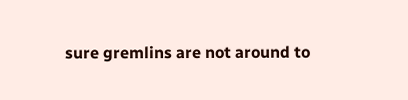sure gremlins are not around to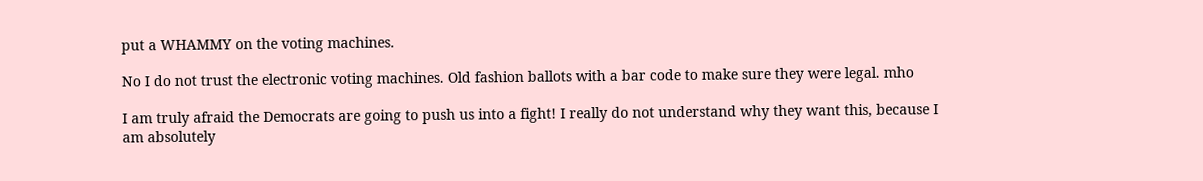put a WHAMMY on the voting machines.

No I do not trust the electronic voting machines. Old fashion ballots with a bar code to make sure they were legal. mho

I am truly afraid the Democrats are going to push us into a fight! I really do not understand why they want this, because I am absolutely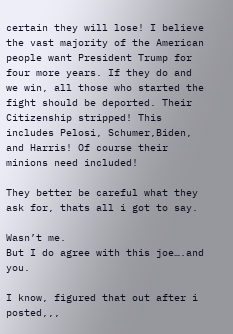certain they will lose! I believe the vast majority of the American people want President Trump for four more years. If they do and we win, all those who started the fight should be deported. Their Citizenship stripped! This includes Pelosi, Schumer,Biden, and Harris! Of course their minions need included!

They better be careful what they ask for, thats all i got to say.

Wasn’t me.
But I do agree with this joe….and you.

I know, figured that out after i posted,,,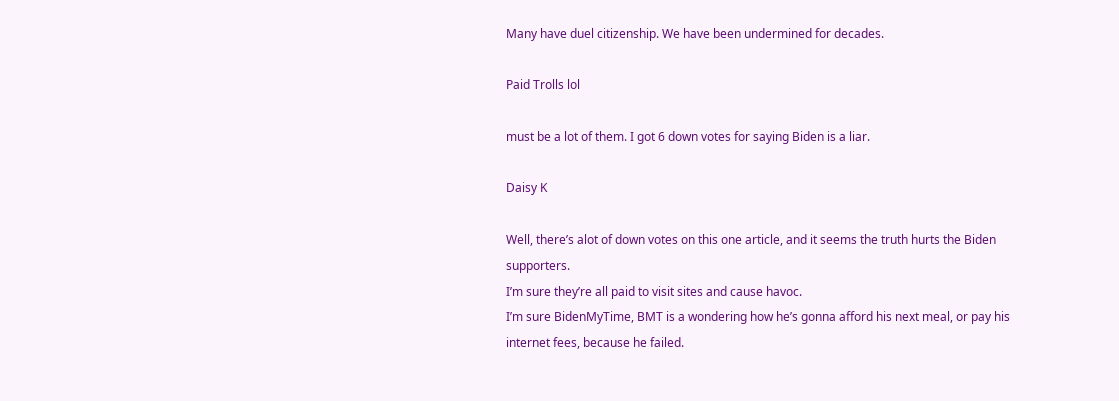Many have duel citizenship. We have been undermined for decades.

Paid Trolls lol

must be a lot of them. I got 6 down votes for saying Biden is a liar.

Daisy K

Well, there’s alot of down votes on this one article, and it seems the truth hurts the Biden supporters.
I’m sure they’re all paid to visit sites and cause havoc.
I’m sure BidenMyTime, BMT is a wondering how he’s gonna afford his next meal, or pay his internet fees, because he failed.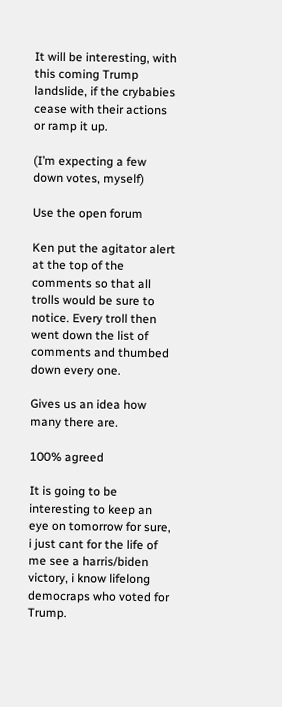It will be interesting, with this coming Trump landslide, if the crybabies cease with their actions or ramp it up.

(I’m expecting a few down votes, myself)

Use the open forum

Ken put the agitator alert at the top of the comments so that all trolls would be sure to notice. Every troll then went down the list of comments and thumbed down every one.

Gives us an idea how many there are.

100% agreed

It is going to be interesting to keep an eye on tomorrow for sure, i just cant for the life of me see a harris/biden victory, i know lifelong democraps who voted for Trump.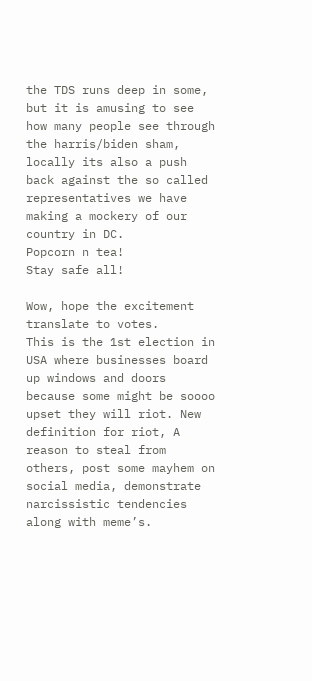the TDS runs deep in some, but it is amusing to see how many people see through the harris/biden sham, locally its also a push back against the so called representatives we have making a mockery of our country in DC.
Popcorn n tea!
Stay safe all!

Wow, hope the excitement translate to votes.
This is the 1st election in USA where businesses board up windows and doors because some might be soooo upset they will riot. New definition for riot, A reason to steal from others, post some mayhem on social media, demonstrate narcissistic tendencies along with meme’s.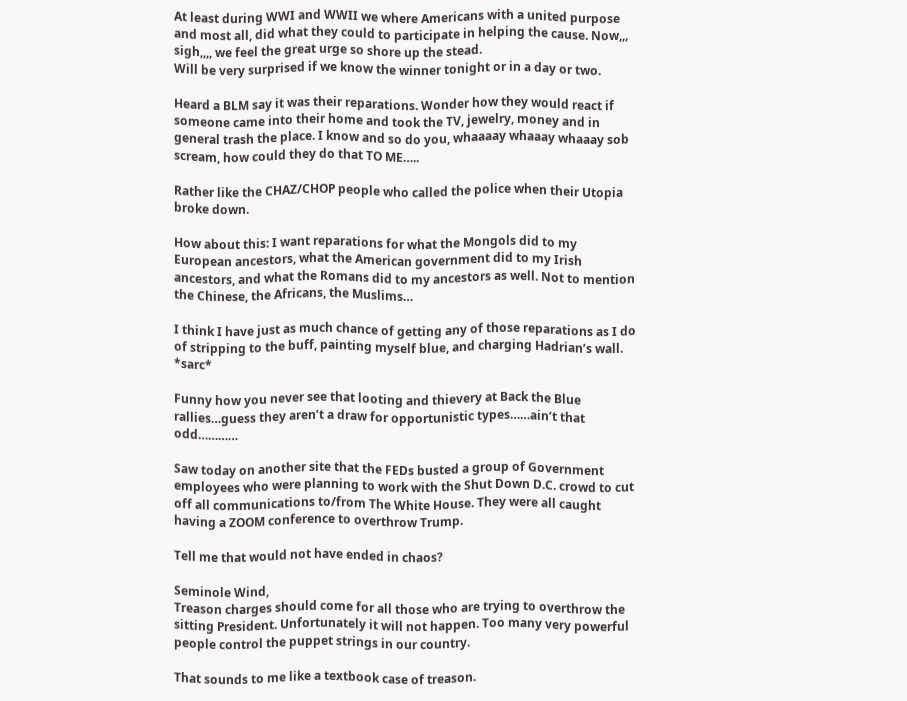At least during WWI and WWII we where Americans with a united purpose and most all, did what they could to participate in helping the cause. Now,,, sigh,,,, we feel the great urge so shore up the stead.
Will be very surprised if we know the winner tonight or in a day or two.

Heard a BLM say it was their reparations. Wonder how they would react if someone came into their home and took the TV, jewelry, money and in general trash the place. I know and so do you, whaaaay whaaay whaaay sob scream, how could they do that TO ME…..

Rather like the CHAZ/CHOP people who called the police when their Utopia broke down.

How about this: I want reparations for what the Mongols did to my European ancestors, what the American government did to my Irish ancestors, and what the Romans did to my ancestors as well. Not to mention the Chinese, the Africans, the Muslims…

I think I have just as much chance of getting any of those reparations as I do of stripping to the buff, painting myself blue, and charging Hadrian’s wall. *sarc*

Funny how you never see that looting and thievery at Back the Blue rallies…guess they aren’t a draw for opportunistic types……ain’t that odd…………

Saw today on another site that the FEDs busted a group of Government employees who were planning to work with the Shut Down D.C. crowd to cut off all communications to/from The White House. They were all caught having a ZOOM conference to overthrow Trump.

Tell me that would not have ended in chaos?

Seminole Wind,
Treason charges should come for all those who are trying to overthrow the sitting President. Unfortunately it will not happen. Too many very powerful people control the puppet strings in our country.

That sounds to me like a textbook case of treason.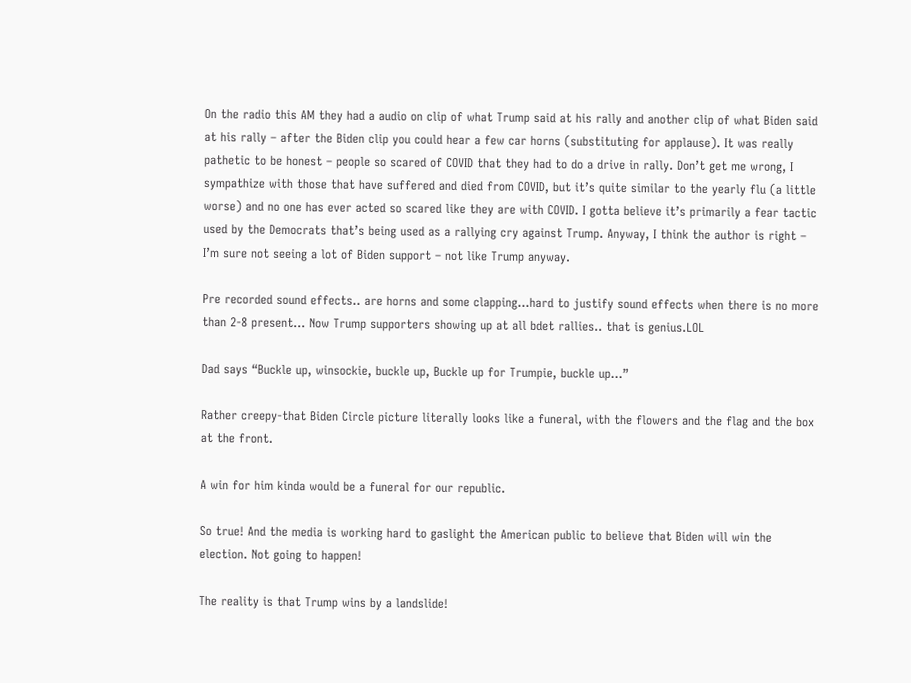On the radio this AM they had a audio on clip of what Trump said at his rally and another clip of what Biden said at his rally – after the Biden clip you could hear a few car horns (substituting for applause). It was really pathetic to be honest – people so scared of COVID that they had to do a drive in rally. Don’t get me wrong, I sympathize with those that have suffered and died from COVID, but it’s quite similar to the yearly flu (a little worse) and no one has ever acted so scared like they are with COVID. I gotta believe it’s primarily a fear tactic used by the Democrats that’s being used as a rallying cry against Trump. Anyway, I think the author is right – I’m sure not seeing a lot of Biden support – not like Trump anyway.

Pre recorded sound effects.. are horns and some clapping…hard to justify sound effects when there is no more than 2-8 present… Now Trump supporters showing up at all bdet rallies.. that is genius.LOL

Dad says “Buckle up, winsockie, buckle up, Buckle up for Trumpie, buckle up…”

Rather creepy-that Biden Circle picture literally looks like a funeral, with the flowers and the flag and the box at the front.

A win for him kinda would be a funeral for our republic.

So true! And the media is working hard to gaslight the American public to believe that Biden will win the election. Not going to happen!

The reality is that Trump wins by a landslide!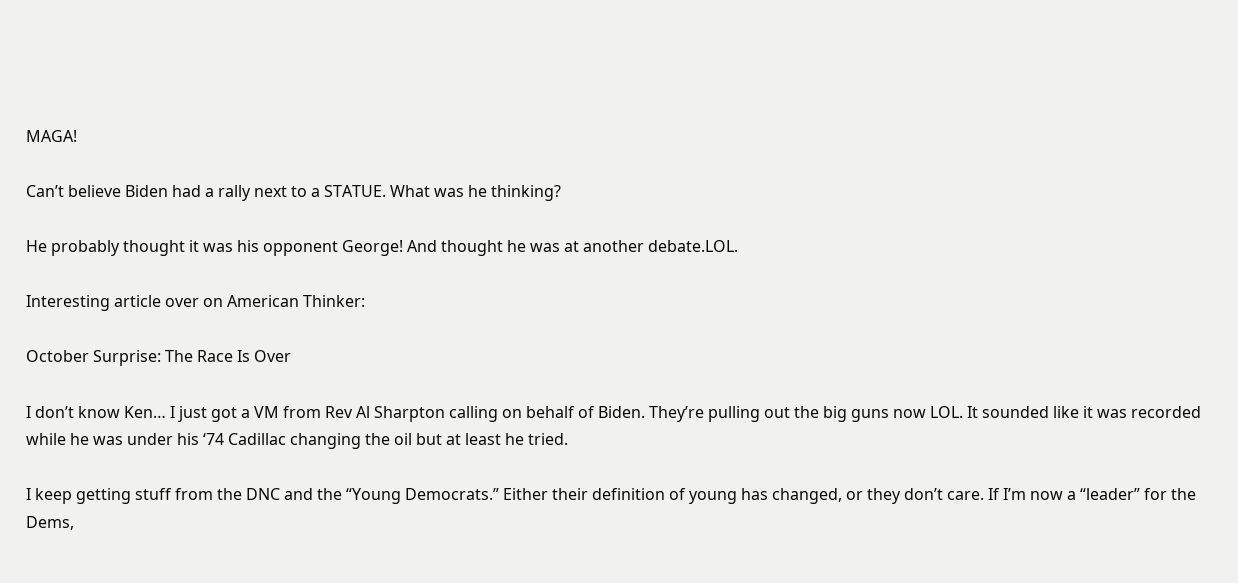MAGA!

Can’t believe Biden had a rally next to a STATUE. What was he thinking?

He probably thought it was his opponent George! And thought he was at another debate.LOL.

Interesting article over on American Thinker:

October Surprise: The Race Is Over

I don’t know Ken… I just got a VM from Rev Al Sharpton calling on behalf of Biden. They’re pulling out the big guns now LOL. It sounded like it was recorded while he was under his ‘74 Cadillac changing the oil but at least he tried.

I keep getting stuff from the DNC and the “Young Democrats.” Either their definition of young has changed, or they don’t care. If I’m now a “leader” for the Dems,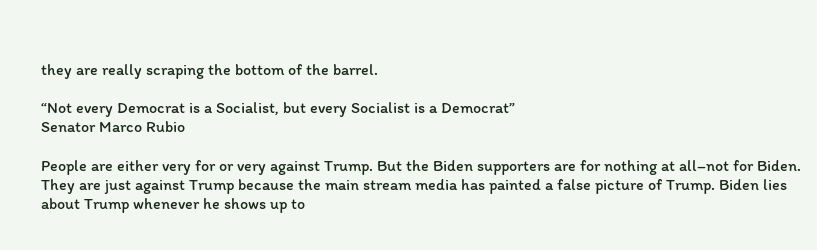they are really scraping the bottom of the barrel.

“Not every Democrat is a Socialist, but every Socialist is a Democrat”
Senator Marco Rubio

People are either very for or very against Trump. But the Biden supporters are for nothing at all–not for Biden. They are just against Trump because the main stream media has painted a false picture of Trump. Biden lies about Trump whenever he shows up to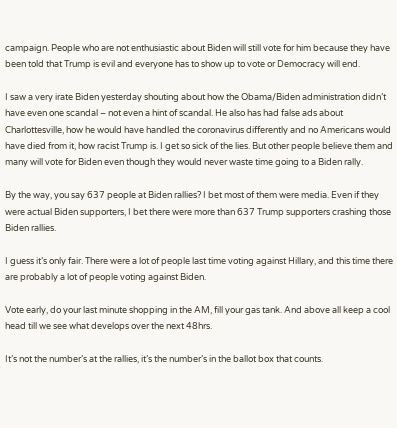campaign. People who are not enthusiastic about Biden will still vote for him because they have been told that Trump is evil and everyone has to show up to vote or Democracy will end.

I saw a very irate Biden yesterday shouting about how the Obama/Biden administration didn’t have even one scandal – not even a hint of scandal. He also has had false ads about Charlottesville, how he would have handled the coronavirus differently and no Americans would have died from it, how racist Trump is. I get so sick of the lies. But other people believe them and many will vote for Biden even though they would never waste time going to a Biden rally.

By the way, you say 637 people at Biden rallies? I bet most of them were media. Even if they were actual Biden supporters, I bet there were more than 637 Trump supporters crashing those Biden rallies.

I guess it’s only fair. There were a lot of people last time voting against Hillary, and this time there are probably a lot of people voting against Biden.

Vote early, do your last minute shopping in the AM, fill your gas tank. And above all keep a cool head till we see what develops over the next 48hrs.

It’s not the number’s at the rallies, it’s the number’s in the ballot box that counts.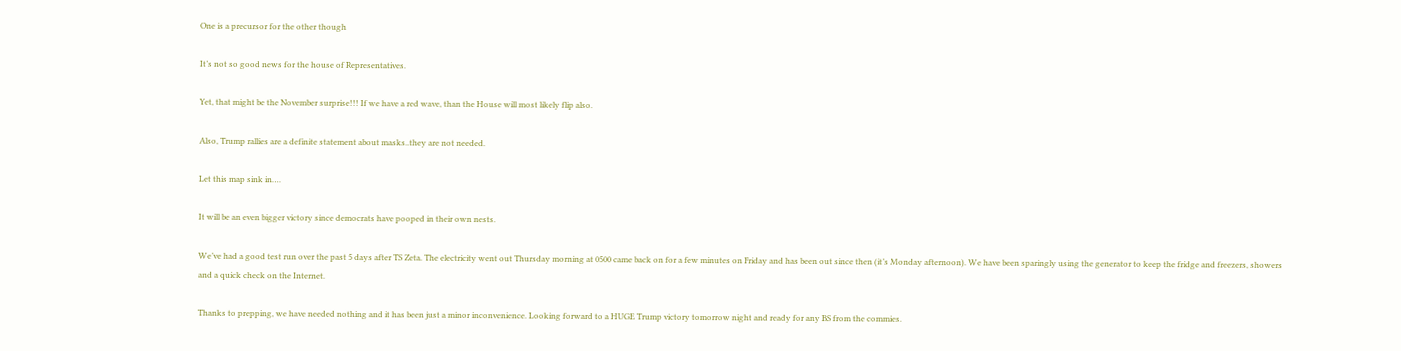One is a precursor for the other though

It’s not so good news for the house of Representatives.

Yet, that might be the November surprise!!! If we have a red wave, than the House will most likely flip also.

Also, Trump rallies are a definite statement about masks..they are not needed.

Let this map sink in….

It will be an even bigger victory since democrats have pooped in their own nests.

We’ve had a good test run over the past 5 days after TS Zeta. The electricity went out Thursday morning at 0500 came back on for a few minutes on Friday and has been out since then (it’s Monday afternoon). We have been sparingly using the generator to keep the fridge and freezers, showers and a quick check on the Internet.

Thanks to prepping, we have needed nothing and it has been just a minor inconvenience. Looking forward to a HUGE Trump victory tomorrow night and ready for any BS from the commies.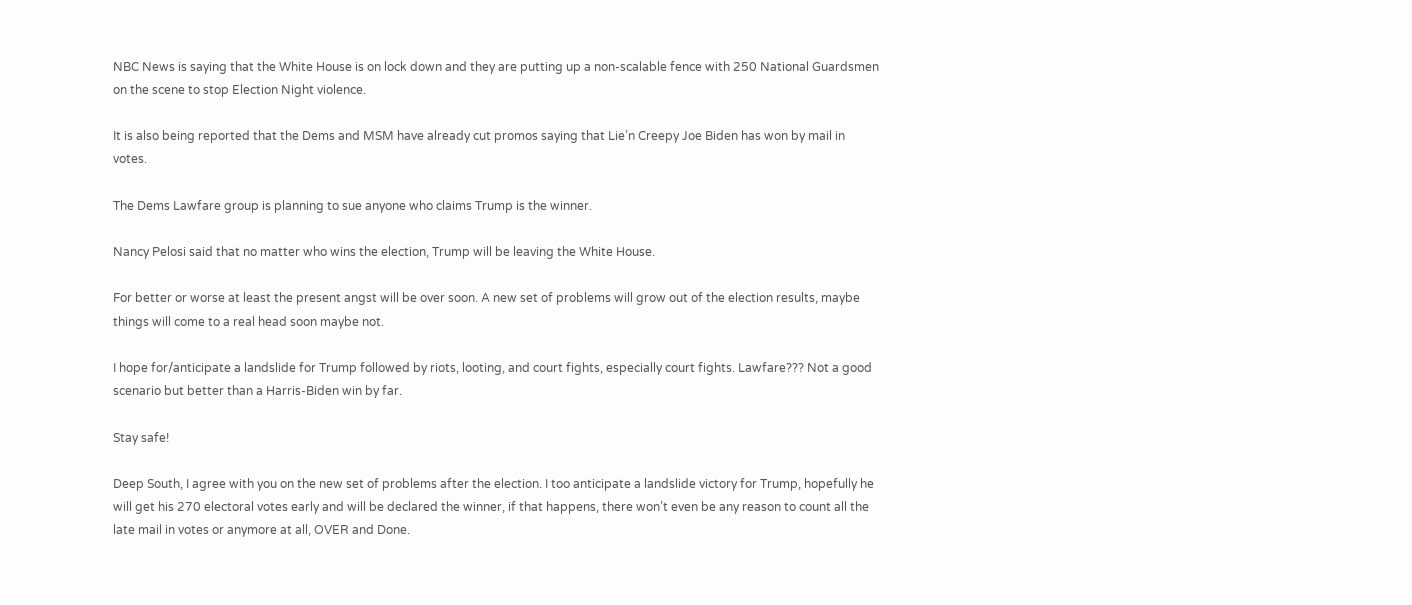NBC News is saying that the White House is on lock down and they are putting up a non-scalable fence with 250 National Guardsmen on the scene to stop Election Night violence.

It is also being reported that the Dems and MSM have already cut promos saying that Lie’n Creepy Joe Biden has won by mail in votes.

The Dems Lawfare group is planning to sue anyone who claims Trump is the winner.

Nancy Pelosi said that no matter who wins the election, Trump will be leaving the White House.

For better or worse at least the present angst will be over soon. A new set of problems will grow out of the election results, maybe things will come to a real head soon maybe not.

I hope for/anticipate a landslide for Trump followed by riots, looting, and court fights, especially court fights. Lawfare??? Not a good scenario but better than a Harris-Biden win by far.

Stay safe!

Deep South, I agree with you on the new set of problems after the election. I too anticipate a landslide victory for Trump, hopefully he will get his 270 electoral votes early and will be declared the winner, if that happens, there won’t even be any reason to count all the late mail in votes or anymore at all, OVER and Done.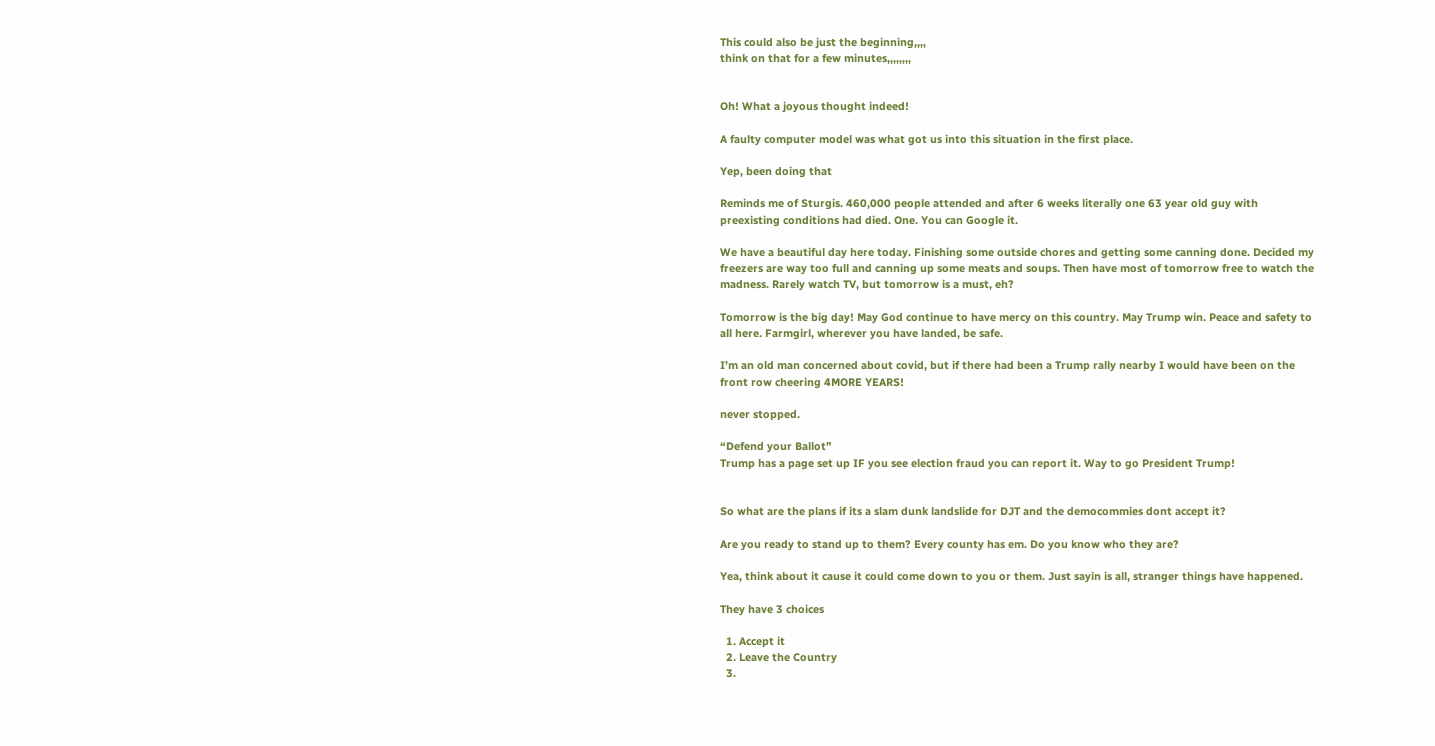This could also be just the beginning,,,,
think on that for a few minutes,,,,,,,,


Oh! What a joyous thought indeed!

A faulty computer model was what got us into this situation in the first place.

Yep, been doing that

Reminds me of Sturgis. 460,000 people attended and after 6 weeks literally one 63 year old guy with preexisting conditions had died. One. You can Google it.

We have a beautiful day here today. Finishing some outside chores and getting some canning done. Decided my freezers are way too full and canning up some meats and soups. Then have most of tomorrow free to watch the madness. Rarely watch TV, but tomorrow is a must, eh?

Tomorrow is the big day! May God continue to have mercy on this country. May Trump win. Peace and safety to all here. Farmgirl, wherever you have landed, be safe.

I’m an old man concerned about covid, but if there had been a Trump rally nearby I would have been on the front row cheering 4MORE YEARS!

never stopped.

“Defend your Ballot”
Trump has a page set up IF you see election fraud you can report it. Way to go President Trump!


So what are the plans if its a slam dunk landslide for DJT and the democommies dont accept it?

Are you ready to stand up to them? Every county has em. Do you know who they are?

Yea, think about it cause it could come down to you or them. Just sayin is all, stranger things have happened.

They have 3 choices

  1. Accept it
  2. Leave the Country
  3.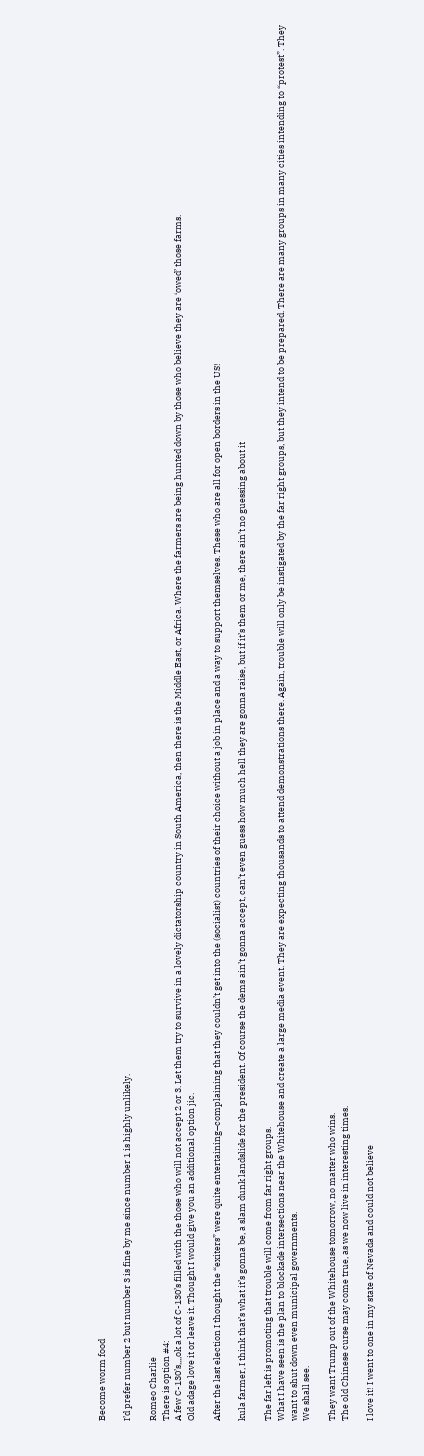Become worm food

I’d prefer number 2 but number 3 is fine by me since number 1 is highly unlikely.

Romeo Charlie
There is option #4:
A few C-130’s,,,,ok a lot of C-130’s filled with the those who will not accept 2 or 3. Let them try to survive in a lovely dictatorship country in South America, then there is the Middle East, or Africa. Where the farmers are being hunted down by those who believe they are ‘owed’ those farms.
Old adage love it or leave it. Thought I would give you an additional option jic.

After the last election I thought the “exiters” were quite entertaining–complaining that they couldn’t get into the (socialist) countries of their choice without a job in place and a way to support themselves. These who are all for open borders in the US!

kula farmer, I think that’s what it’s gonna be, a slam dunk landslide for the president. Of course the dems ain’t gonna accept, can’t even guess how much hell they are gonna raise, but if it’s them or me, there ain’t no guessing about it

The far left is promoting that trouble will come from far right groups.
What I have seen is the plan to blockade intersections near the Whitehouse and create a large media event. They are expecting thousands to attend demonstrations there. Again, trouble will only be instigated by the far right groups, but they intend to be prepared. There are many groups in many cities intending to “protest”. They want to shut down even municipal governments.
We shall see.

They want Trump out of the Whitehouse tomorrow, no matter who wins.
The old Chinese curse may come true, as we now live in interesting times.

I love it! I went to one in my state of Nevada and could not believe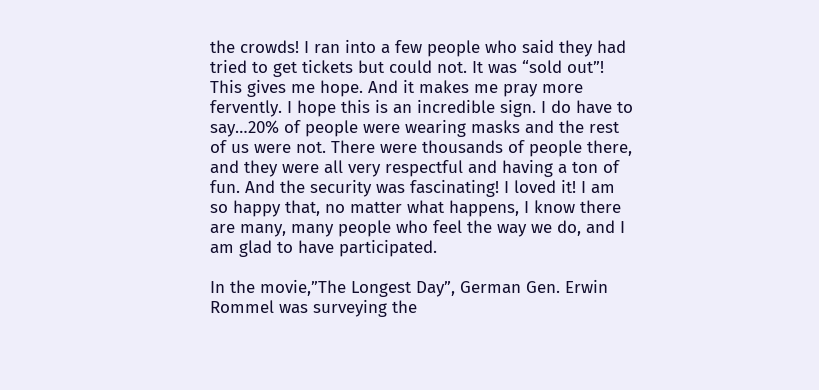the crowds! I ran into a few people who said they had tried to get tickets but could not. It was “sold out”! This gives me hope. And it makes me pray more fervently. I hope this is an incredible sign. I do have to say…20% of people were wearing masks and the rest of us were not. There were thousands of people there, and they were all very respectful and having a ton of fun. And the security was fascinating! I loved it! I am so happy that, no matter what happens, I know there are many, many people who feel the way we do, and I am glad to have participated.

In the movie,”The Longest Day”, German Gen. Erwin Rommel was surveying the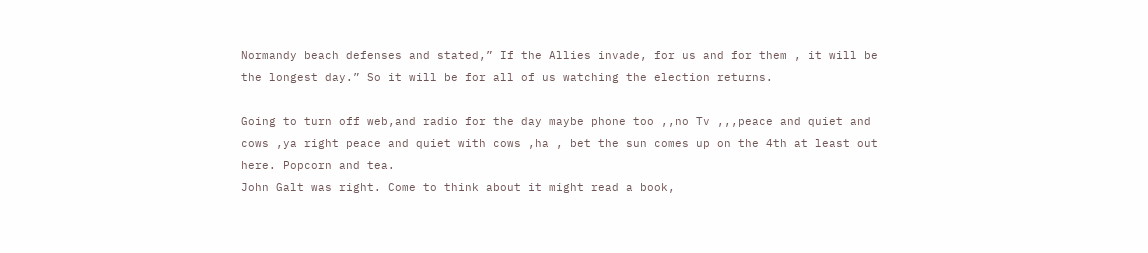Normandy beach defenses and stated,” If the Allies invade, for us and for them , it will be the longest day.” So it will be for all of us watching the election returns.

Going to turn off web,and radio for the day maybe phone too ,,no Tv ,,,peace and quiet and cows ,ya right peace and quiet with cows ,ha , bet the sun comes up on the 4th at least out here. Popcorn and tea.
John Galt was right. Come to think about it might read a book,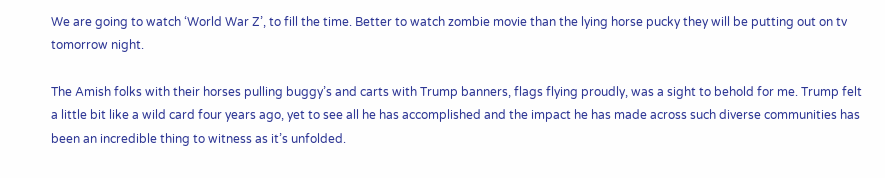We are going to watch ‘World War Z’, to fill the time. Better to watch zombie movie than the lying horse pucky they will be putting out on tv tomorrow night.

The Amish folks with their horses pulling buggy’s and carts with Trump banners, flags flying proudly, was a sight to behold for me. Trump felt a little bit like a wild card four years ago, yet to see all he has accomplished and the impact he has made across such diverse communities has been an incredible thing to witness as it’s unfolded.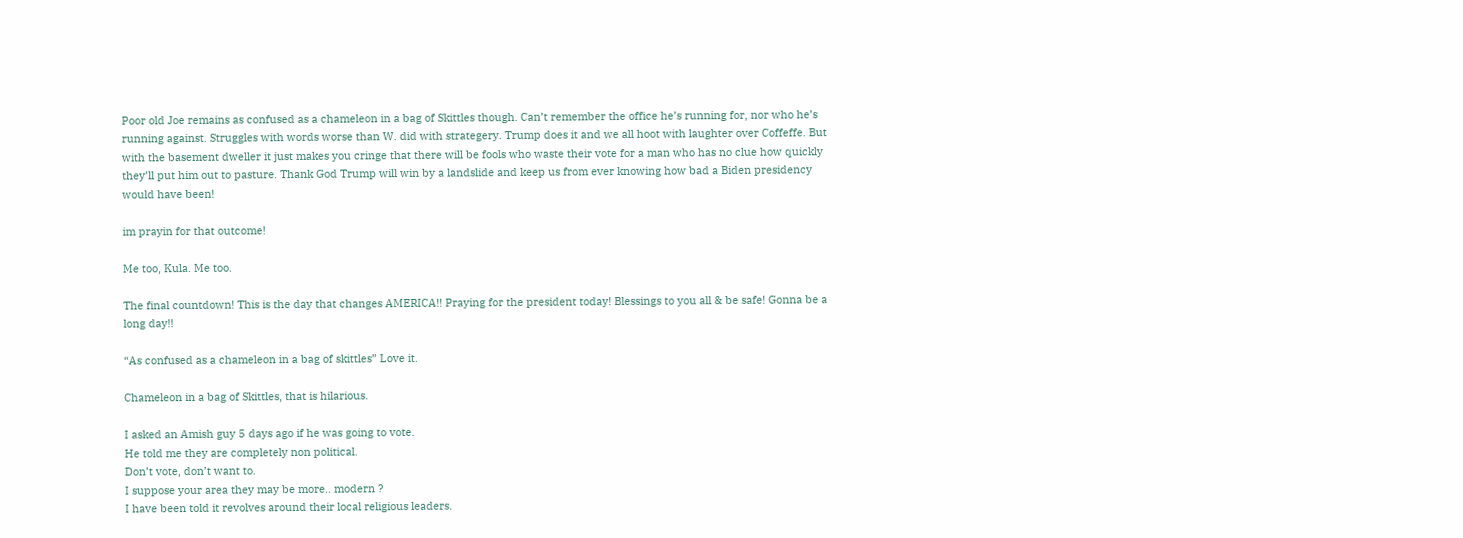Poor old Joe remains as confused as a chameleon in a bag of Skittles though. Can’t remember the office he’s running for, nor who he’s running against. Struggles with words worse than W. did with strategery. Trump does it and we all hoot with laughter over Coffeffe. But with the basement dweller it just makes you cringe that there will be fools who waste their vote for a man who has no clue how quickly they’ll put him out to pasture. Thank God Trump will win by a landslide and keep us from ever knowing how bad a Biden presidency would have been!

im prayin for that outcome!

Me too, Kula. Me too.

The final countdown! This is the day that changes AMERICA!! Praying for the president today! Blessings to you all & be safe! Gonna be a long day!!

“As confused as a chameleon in a bag of skittles” Love it.

Chameleon in a bag of Skittles, that is hilarious.

I asked an Amish guy 5 days ago if he was going to vote.
He told me they are completely non political.
Don’t vote, don’t want to.
I suppose your area they may be more.. modern ?
I have been told it revolves around their local religious leaders.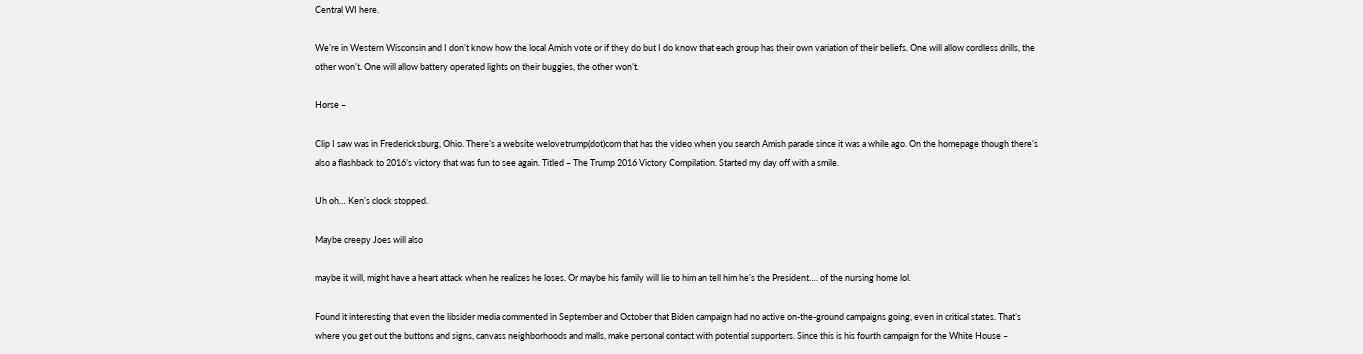Central WI here.

We’re in Western Wisconsin and I don’t know how the local Amish vote or if they do but I do know that each group has their own variation of their beliefs. One will allow cordless drills, the other won’t. One will allow battery operated lights on their buggies, the other won’t.

Horse –

Clip I saw was in Fredericksburg, Ohio. There’s a website welovetrump(dot)com that has the video when you search Amish parade since it was a while ago. On the homepage though there’s also a flashback to 2016’s victory that was fun to see again. Titled – The Trump 2016 Victory Compilation. Started my day off with a smile.

Uh oh… Ken’s clock stopped.

Maybe creepy Joes will also

maybe it will, might have a heart attack when he realizes he loses. Or maybe his family will lie to him an tell him he’s the President…. of the nursing home lol.

Found it interesting that even the libsider media commented in September and October that Biden campaign had no active on-the-ground campaigns going, even in critical states. That’s where you get out the buttons and signs, canvass neighborhoods and malls, make personal contact with potential supporters. Since this is his fourth campaign for the White House –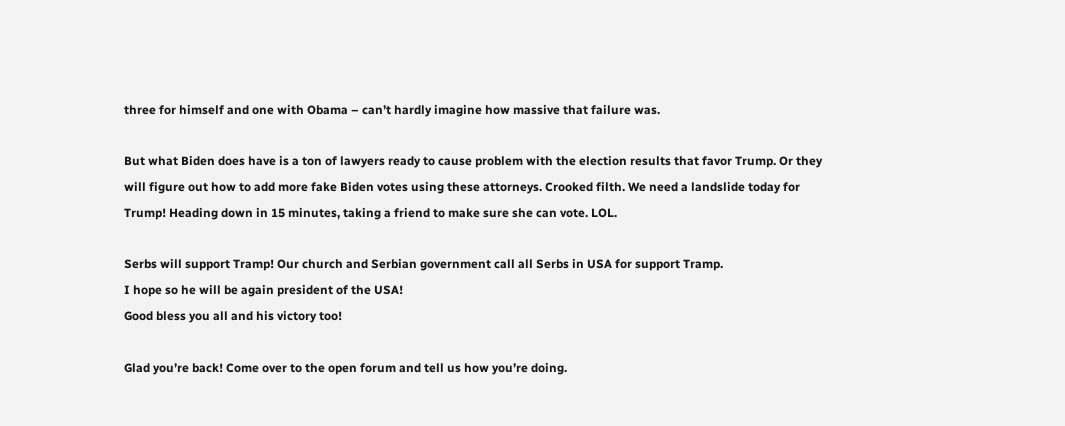three for himself and one with Obama – can’t hardly imagine how massive that failure was.

But what Biden does have is a ton of lawyers ready to cause problem with the election results that favor Trump. Or they will figure out how to add more fake Biden votes using these attorneys. Crooked filth. We need a landslide today for Trump! Heading down in 15 minutes, taking a friend to make sure she can vote. LOL.

Serbs will support Tramp! Our church and Serbian government call all Serbs in USA for support Tramp.
I hope so he will be again president of the USA!
Good bless you all and his victory too!

Glad you’re back! Come over to the open forum and tell us how you’re doing.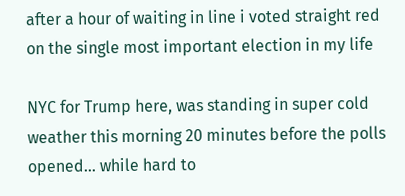after a hour of waiting in line i voted straight red on the single most important election in my life

NYC for Trump here, was standing in super cold weather this morning 20 minutes before the polls opened… while hard to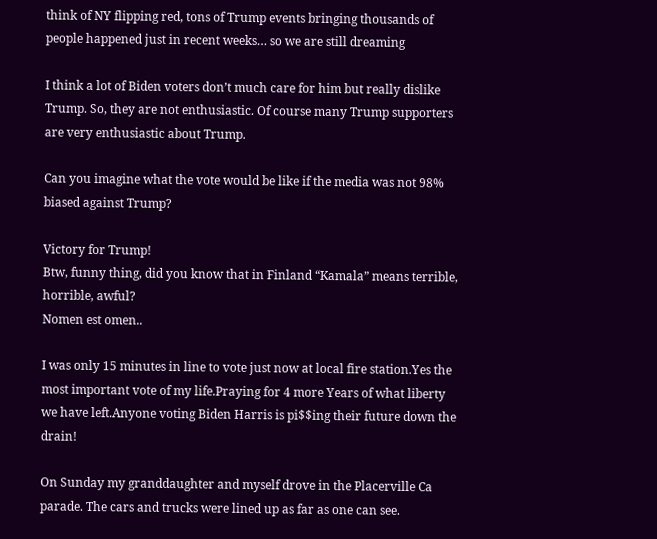think of NY flipping red, tons of Trump events bringing thousands of people happened just in recent weeks… so we are still dreaming

I think a lot of Biden voters don’t much care for him but really dislike Trump. So, they are not enthusiastic. Of course many Trump supporters are very enthusiastic about Trump.

Can you imagine what the vote would be like if the media was not 98% biased against Trump?

Victory for Trump!
Btw, funny thing, did you know that in Finland “Kamala” means terrible, horrible, awful?
Nomen est omen..

I was only 15 minutes in line to vote just now at local fire station.Yes the most important vote of my life.Praying for 4 more Years of what liberty we have left.Anyone voting Biden Harris is pi$$ing their future down the drain!

On Sunday my granddaughter and myself drove in the Placerville Ca parade. The cars and trucks were lined up as far as one can see.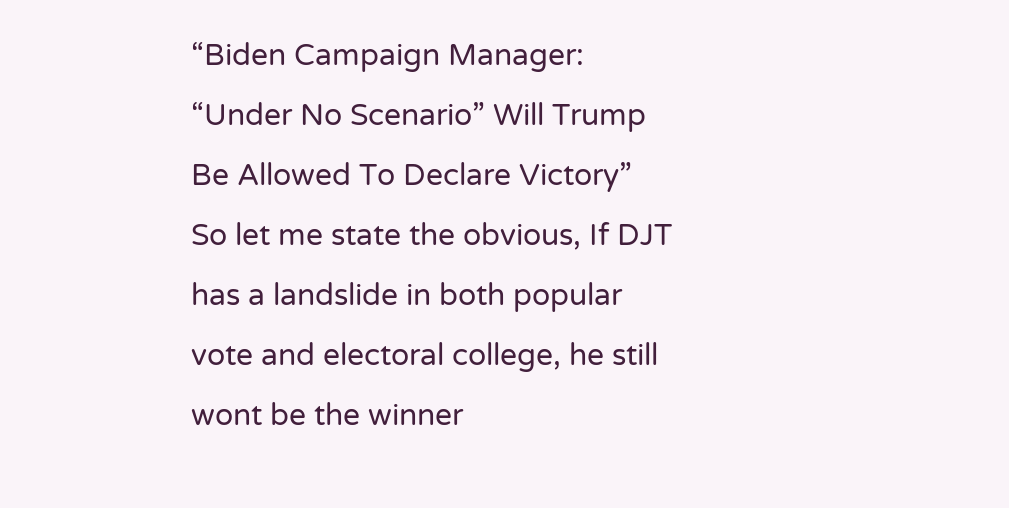“Biden Campaign Manager: “Under No Scenario” Will Trump Be Allowed To Declare Victory”
So let me state the obvious, If DJT has a landslide in both popular vote and electoral college, he still wont be the winner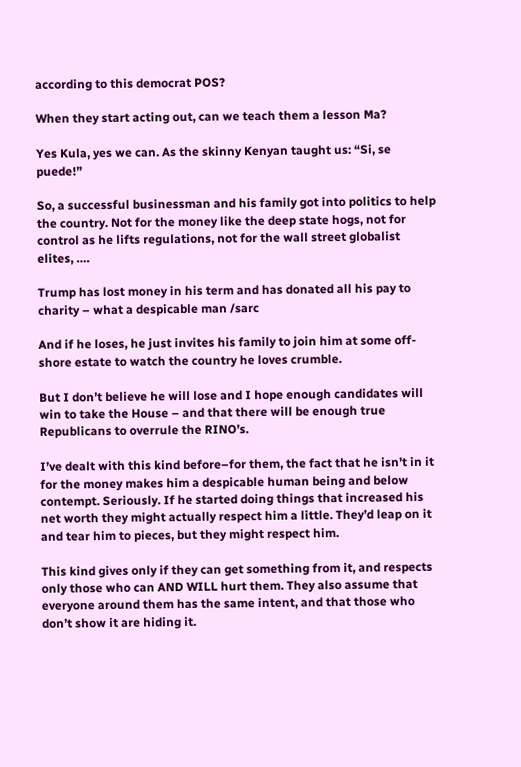according to this democrat POS?

When they start acting out, can we teach them a lesson Ma?

Yes Kula, yes we can. As the skinny Kenyan taught us: “Si, se puede!”

So, a successful businessman and his family got into politics to help the country. Not for the money like the deep state hogs, not for control as he lifts regulations, not for the wall street globalist elites, ….

Trump has lost money in his term and has donated all his pay to charity – what a despicable man /sarc

And if he loses, he just invites his family to join him at some off-shore estate to watch the country he loves crumble.

But I don’t believe he will lose and I hope enough candidates will win to take the House – and that there will be enough true Republicans to overrule the RINO’s.

I’ve dealt with this kind before–for them, the fact that he isn’t in it for the money makes him a despicable human being and below contempt. Seriously. If he started doing things that increased his net worth they might actually respect him a little. They’d leap on it and tear him to pieces, but they might respect him.

This kind gives only if they can get something from it, and respects only those who can AND WILL hurt them. They also assume that everyone around them has the same intent, and that those who don’t show it are hiding it.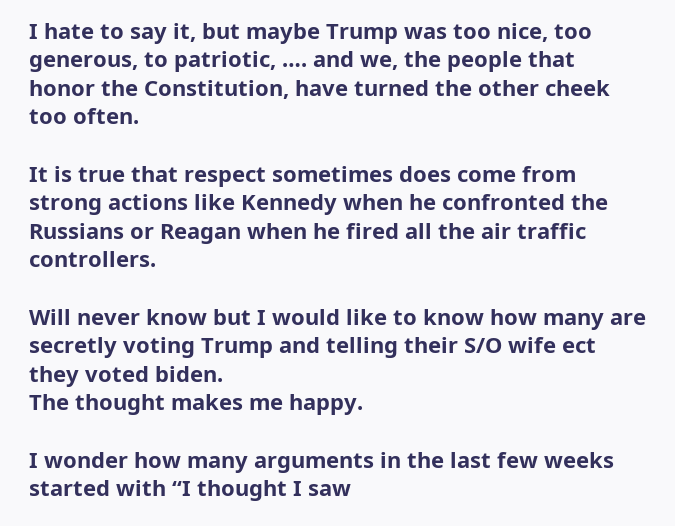I hate to say it, but maybe Trump was too nice, too generous, to patriotic, …. and we, the people that honor the Constitution, have turned the other cheek too often.

It is true that respect sometimes does come from strong actions like Kennedy when he confronted the Russians or Reagan when he fired all the air traffic controllers.

Will never know but I would like to know how many are secretly voting Trump and telling their S/O wife ect they voted biden.
The thought makes me happy.

I wonder how many arguments in the last few weeks started with “I thought I saw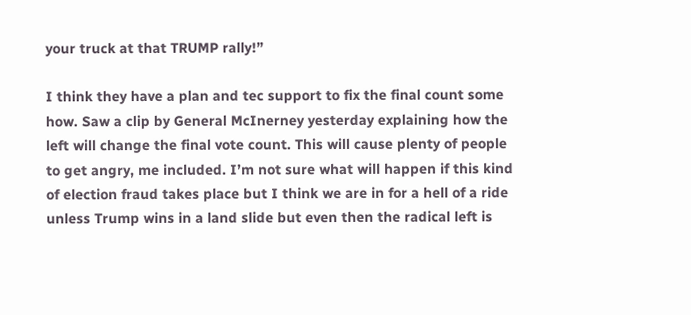your truck at that TRUMP rally!”

I think they have a plan and tec support to fix the final count some how. Saw a clip by General McInerney yesterday explaining how the left will change the final vote count. This will cause plenty of people to get angry, me included. I’m not sure what will happen if this kind of election fraud takes place but I think we are in for a hell of a ride unless Trump wins in a land slide but even then the radical left is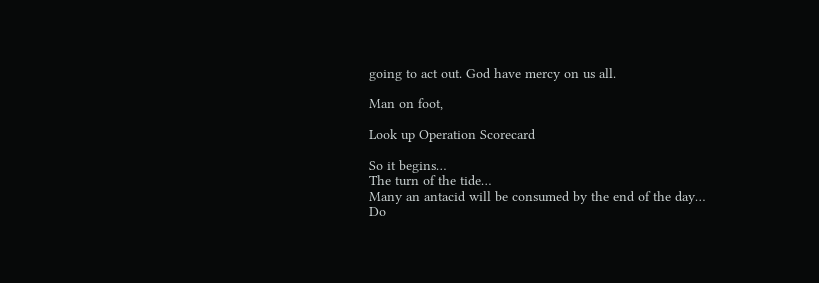going to act out. God have mercy on us all.

Man on foot,

Look up Operation Scorecard

So it begins…
The turn of the tide…
Many an antacid will be consumed by the end of the day…
Do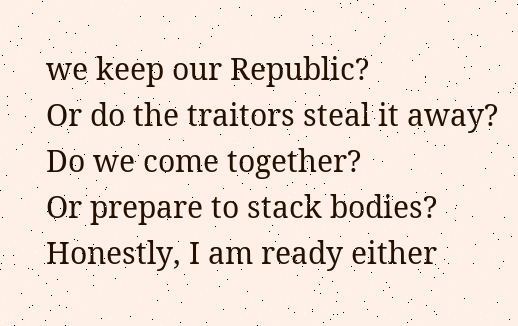we keep our Republic?
Or do the traitors steal it away?
Do we come together?
Or prepare to stack bodies?
Honestly, I am ready either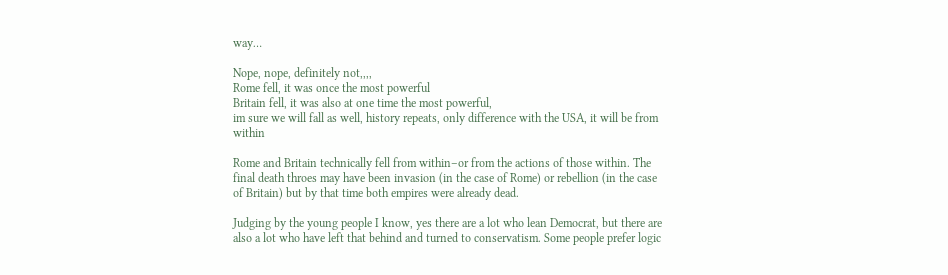way…

Nope, nope, definitely not,,,,
Rome fell, it was once the most powerful
Britain fell, it was also at one time the most powerful,
im sure we will fall as well, history repeats, only difference with the USA, it will be from within

Rome and Britain technically fell from within–or from the actions of those within. The final death throes may have been invasion (in the case of Rome) or rebellion (in the case of Britain) but by that time both empires were already dead.

Judging by the young people I know, yes there are a lot who lean Democrat, but there are also a lot who have left that behind and turned to conservatism. Some people prefer logic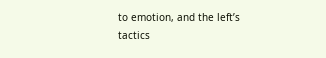to emotion, and the left’s tactics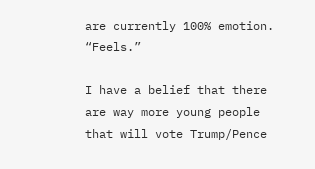are currently 100% emotion. “Feels.”

I have a belief that there are way more young people that will vote Trump/Pence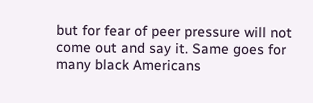but for fear of peer pressure will not come out and say it. Same goes for many black Americans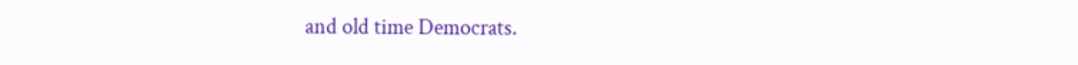and old time Democrats.